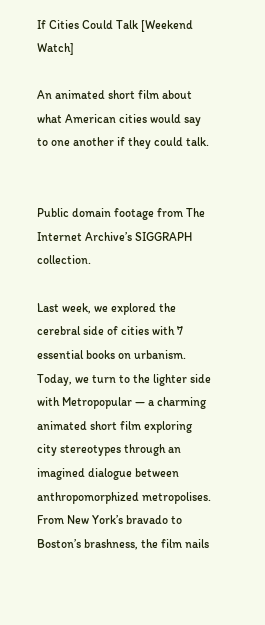If Cities Could Talk [Weekend Watch]

An animated short film about what American cities would say to one another if they could talk.


Public domain footage from The Internet Archive’s SIGGRAPH collection.

Last week, we explored the cerebral side of cities with 7 essential books on urbanism. Today, we turn to the lighter side with Metropopular — a charming animated short film exploring city stereotypes through an imagined dialogue between anthropomorphized metropolises. From New York’s bravado to Boston’s brashness, the film nails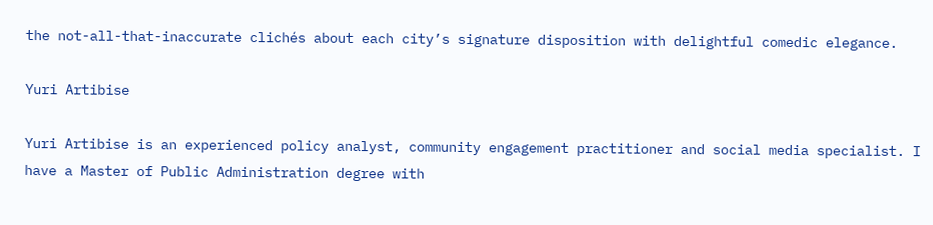the not-all-that-inaccurate clichés about each city’s signature disposition with delightful comedic elegance.

Yuri Artibise

Yuri Artibise is an experienced policy analyst, community engagement practitioner and social media specialist. I have a Master of Public Administration degree with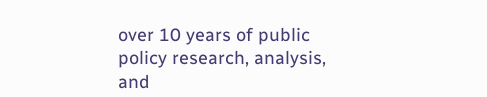over 10 years of public policy research, analysis, and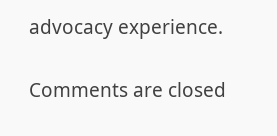advocacy experience.

Comments are closed